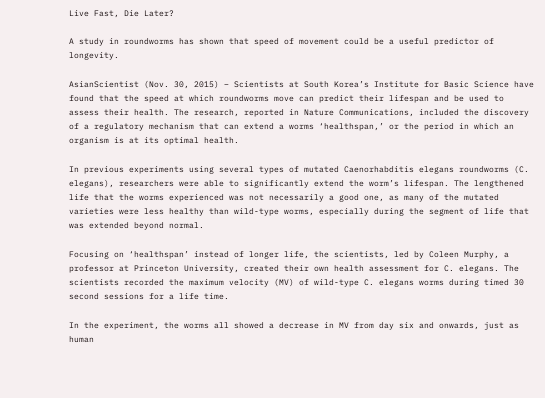Live Fast, Die Later?

A study in roundworms has shown that speed of movement could be a useful predictor of longevity.

AsianScientist (Nov. 30, 2015) – Scientists at South Korea’s Institute for Basic Science have found that the speed at which roundworms move can predict their lifespan and be used to assess their health. The research, reported in Nature Communications, included the discovery of a regulatory mechanism that can extend a worms ‘healthspan,’ or the period in which an organism is at its optimal health.

In previous experiments using several types of mutated Caenorhabditis elegans roundworms (C. elegans), researchers were able to significantly extend the worm’s lifespan. The lengthened life that the worms experienced was not necessarily a good one, as many of the mutated varieties were less healthy than wild-type worms, especially during the segment of life that was extended beyond normal.

Focusing on ‘healthspan’ instead of longer life, the scientists, led by Coleen Murphy, a professor at Princeton University, created their own health assessment for C. elegans. The scientists recorded the maximum velocity (MV) of wild-type C. elegans worms during timed 30 second sessions for a life time.

In the experiment, the worms all showed a decrease in MV from day six and onwards, just as human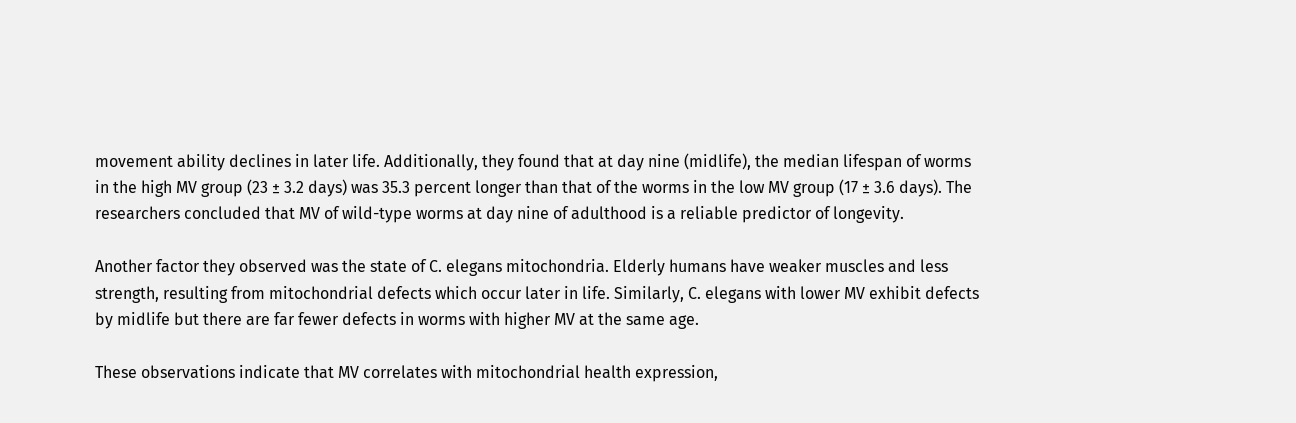movement ability declines in later life. Additionally, they found that at day nine (midlife), the median lifespan of worms in the high MV group (23 ± 3.2 days) was 35.3 percent longer than that of the worms in the low MV group (17 ± 3.6 days). The researchers concluded that MV of wild-type worms at day nine of adulthood is a reliable predictor of longevity.

Another factor they observed was the state of C. elegans mitochondria. Elderly humans have weaker muscles and less strength, resulting from mitochondrial defects which occur later in life. Similarly, C. elegans with lower MV exhibit defects by midlife but there are far fewer defects in worms with higher MV at the same age.

These observations indicate that MV correlates with mitochondrial health expression,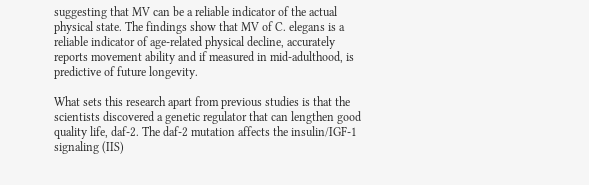suggesting that MV can be a reliable indicator of the actual physical state. The findings show that MV of C. elegans is a reliable indicator of age-related physical decline, accurately reports movement ability and if measured in mid-adulthood, is predictive of future longevity.

What sets this research apart from previous studies is that the scientists discovered a genetic regulator that can lengthen good quality life, daf-2. The daf-2 mutation affects the insulin/IGF-1 signaling (IIS)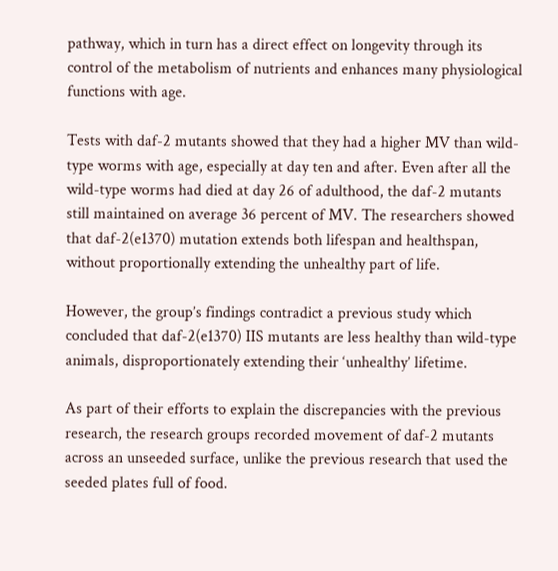pathway, which in turn has a direct effect on longevity through its control of the metabolism of nutrients and enhances many physiological functions with age.

Tests with daf-2 mutants showed that they had a higher MV than wild-type worms with age, especially at day ten and after. Even after all the wild-type worms had died at day 26 of adulthood, the daf-2 mutants still maintained on average 36 percent of MV. The researchers showed that daf-2(e1370) mutation extends both lifespan and healthspan, without proportionally extending the unhealthy part of life.

However, the group’s findings contradict a previous study which concluded that daf-2(e1370) IIS mutants are less healthy than wild-type animals, disproportionately extending their ‘unhealthy’ lifetime.

As part of their efforts to explain the discrepancies with the previous research, the research groups recorded movement of daf-2 mutants across an unseeded surface, unlike the previous research that used the seeded plates full of food.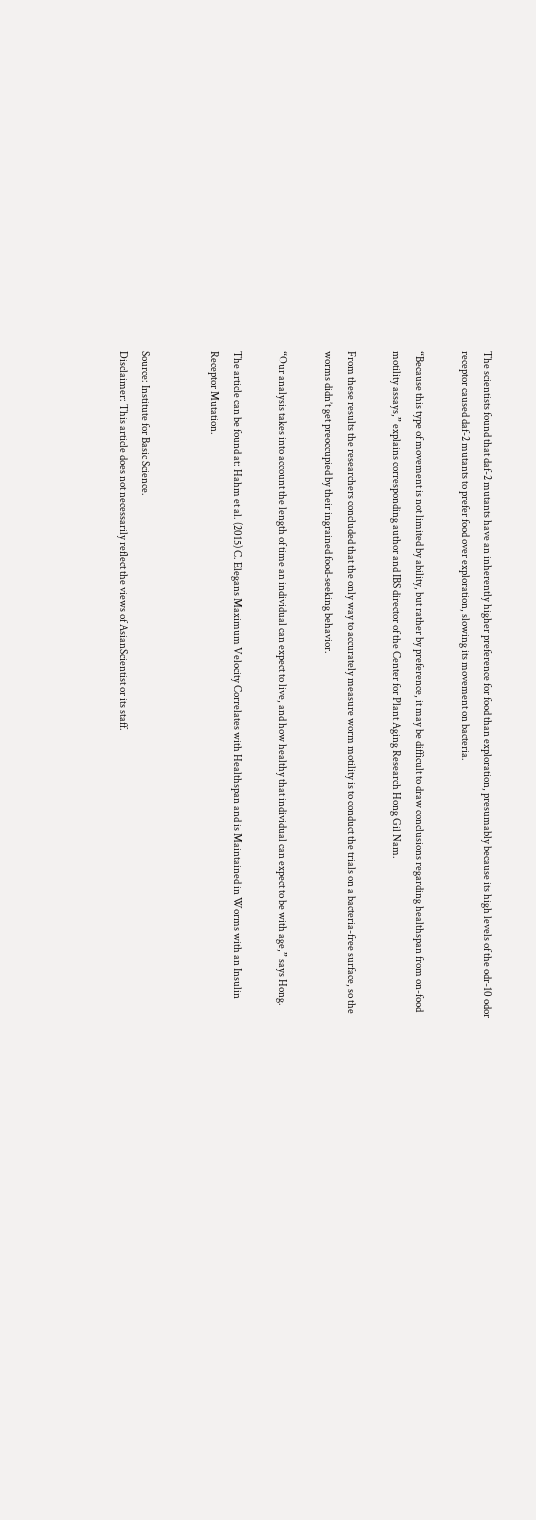The scientists found that daf-2 mutants have an inherently higher preference for food than exploration, presumably because its high levels of the odr-10 odor receptor caused daf-2 mutants to prefer food over exploration, slowing its movement on bacteria.

“Because this type of movement is not limited by ability, but rather by preference, it may be difficult to draw conclusions regarding healthspan from on-food motility assays,” explains corresponding author and IBS director of the Center for Plant Aging Research Hong Gil Nam.

From these results the researchers concluded that the only way to accurately measure worm motility is to conduct the trials on a bacteria-free surface, so the worms didn’t get preoccupied by their ingrained food-seeking behavior.

“Our analysis takes into account the length of time an individual can expect to live, and how healthy that individual can expect to be with age,” says Hong.

The article can be found at: Hahm et al. (2015) C. Elegans Maximum Velocity Correlates with Healthspan and is Maintained in Worms with an Insulin Receptor Mutation.


Source: Institute for Basic Science.
Disclaimer: This article does not necessarily reflect the views of AsianScientist or its staff.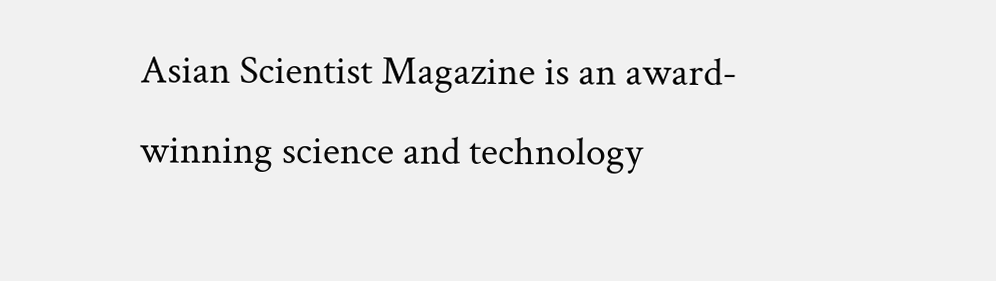Asian Scientist Magazine is an award-winning science and technology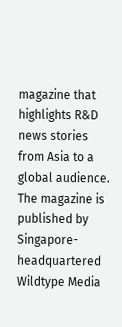magazine that highlights R&D news stories from Asia to a global audience. The magazine is published by Singapore-headquartered Wildtype Media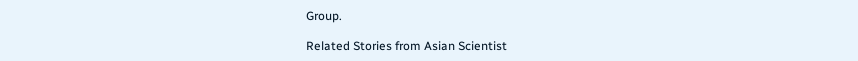Group.

Related Stories from Asian Scientist